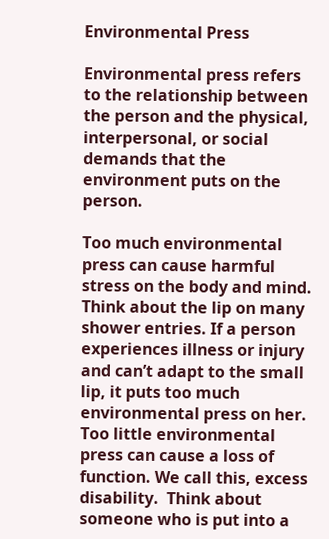Environmental Press

Environmental press refers to the relationship between the person and the physical, interpersonal, or social demands that the environment puts on the person.

Too much environmental press can cause harmful stress on the body and mind. Think about the lip on many shower entries. If a person experiences illness or injury and can’t adapt to the small lip, it puts too much environmental press on her.
Too little environmental press can cause a loss of function. We call this, excess disability.  Think about someone who is put into a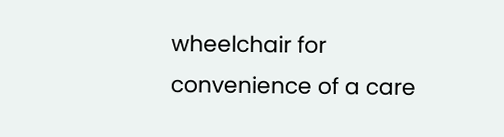wheelchair for convenience of a care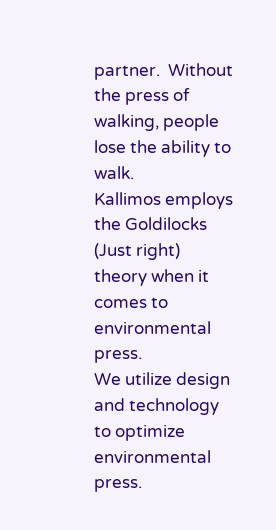partner.  Without the press of walking, people lose the ability to walk.
Kallimos employs the Goldilocks (Just right) theory when it comes to environmental press.
We utilize design and technology to optimize environmental press.